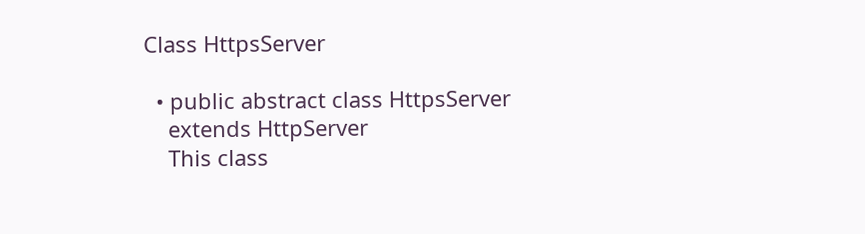Class HttpsServer

  • public abstract class HttpsServer
    extends HttpServer
    This class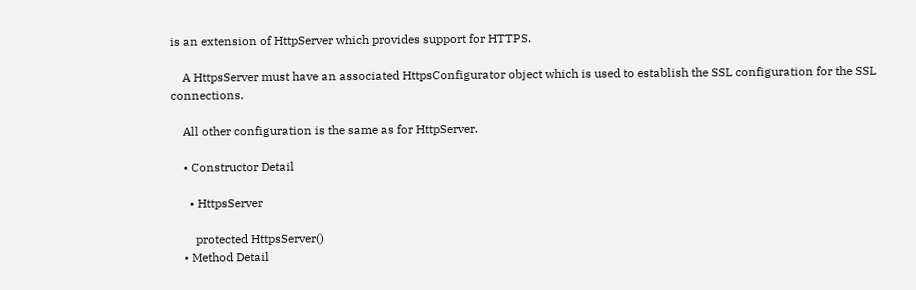is an extension of HttpServer which provides support for HTTPS.

    A HttpsServer must have an associated HttpsConfigurator object which is used to establish the SSL configuration for the SSL connections.

    All other configuration is the same as for HttpServer.

    • Constructor Detail

      • HttpsServer

        protected HttpsServer()
    • Method Detail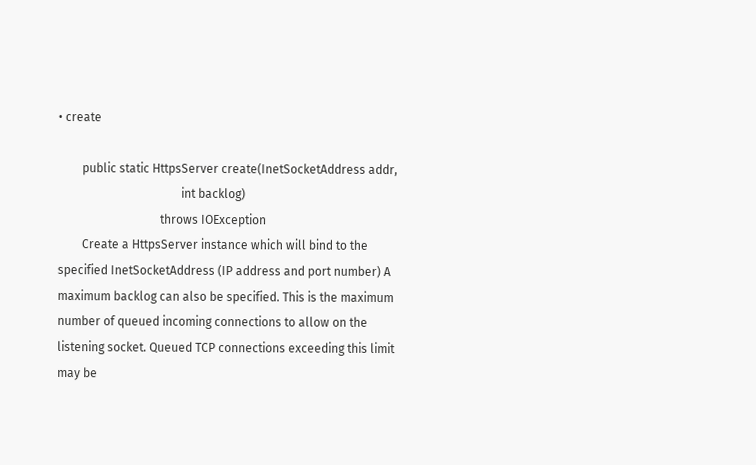• create

        public static HttpsServer create(InetSocketAddress addr,
                                         int backlog)
                                  throws IOException
        Create a HttpsServer instance which will bind to the specified InetSocketAddress (IP address and port number) A maximum backlog can also be specified. This is the maximum number of queued incoming connections to allow on the listening socket. Queued TCP connections exceeding this limit may be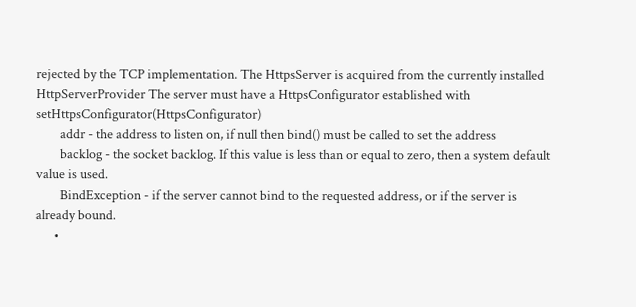rejected by the TCP implementation. The HttpsServer is acquired from the currently installed HttpServerProvider The server must have a HttpsConfigurator established with setHttpsConfigurator(HttpsConfigurator)
        addr - the address to listen on, if null then bind() must be called to set the address
        backlog - the socket backlog. If this value is less than or equal to zero, then a system default value is used.
        BindException - if the server cannot bind to the requested address, or if the server is already bound.
      •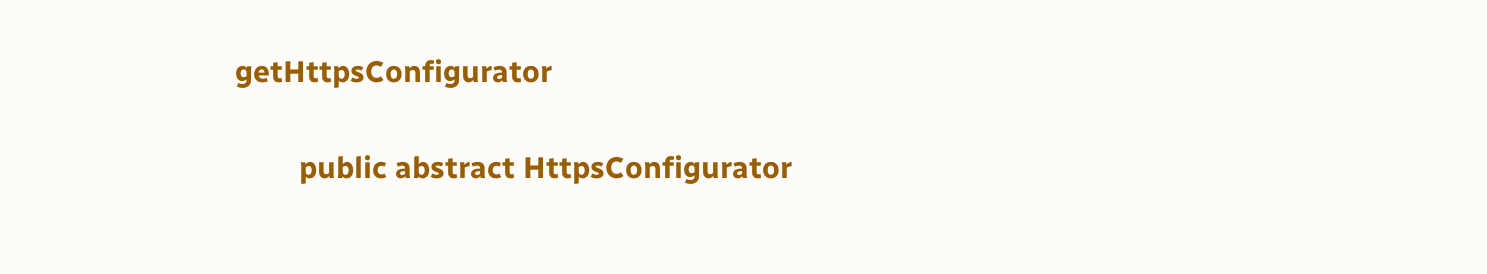getHttpsConfigurator

        public abstract HttpsConfigurator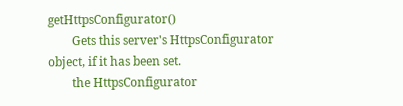getHttpsConfigurator()
        Gets this server's HttpsConfigurator object, if it has been set.
        the HttpsConfigurator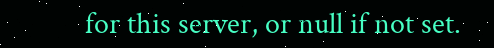for this server, or null if not set.